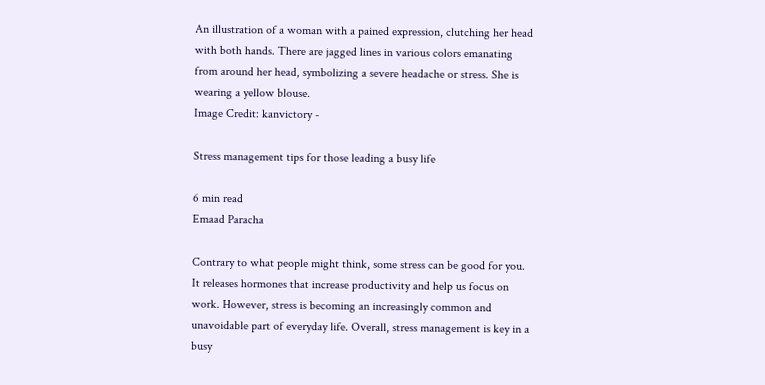An illustration of a woman with a pained expression, clutching her head with both hands. There are jagged lines in various colors emanating from around her head, symbolizing a severe headache or stress. She is wearing a yellow blouse.
Image Credit: kanvictory -

Stress management tips for those leading a busy life

6 min read
Emaad Paracha

Contrary to what people might think, some stress can be good for you. It releases hormones that increase productivity and help us focus on work. However, stress is becoming an increasingly common and unavoidable part of everyday life. Overall, stress management is key in a busy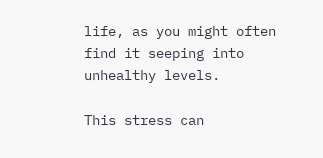life, as you might often find it seeping into unhealthy levels.

This stress can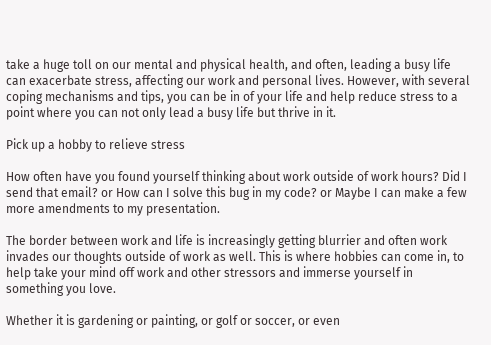take a huge toll on our mental and physical health, and often, leading a busy life can exacerbate stress, affecting our work and personal lives. However, with several coping mechanisms and tips, you can be in of your life and help reduce stress to a point where you can not only lead a busy life but thrive in it.

Pick up a hobby to relieve stress

How often have you found yourself thinking about work outside of work hours? Did I send that email? or How can I solve this bug in my code? or Maybe I can make a few more amendments to my presentation.

The border between work and life is increasingly getting blurrier and often work invades our thoughts outside of work as well. This is where hobbies can come in, to help take your mind off work and other stressors and immerse yourself in something you love.

Whether it is gardening or painting, or golf or soccer, or even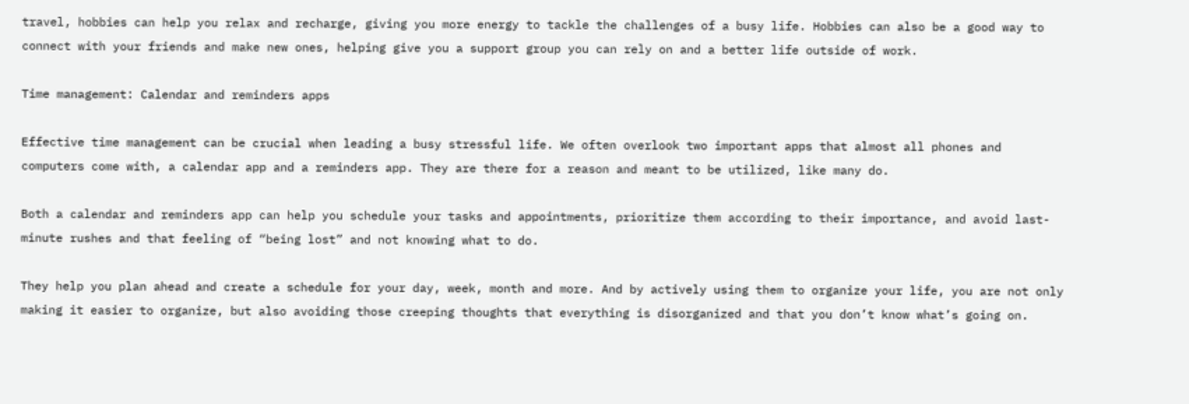travel, hobbies can help you relax and recharge, giving you more energy to tackle the challenges of a busy life. Hobbies can also be a good way to connect with your friends and make new ones, helping give you a support group you can rely on and a better life outside of work.

Time management: Calendar and reminders apps

Effective time management can be crucial when leading a busy stressful life. We often overlook two important apps that almost all phones and computers come with, a calendar app and a reminders app. They are there for a reason and meant to be utilized, like many do.

Both a calendar and reminders app can help you schedule your tasks and appointments, prioritize them according to their importance, and avoid last-minute rushes and that feeling of “being lost” and not knowing what to do.

They help you plan ahead and create a schedule for your day, week, month and more. And by actively using them to organize your life, you are not only making it easier to organize, but also avoiding those creeping thoughts that everything is disorganized and that you don’t know what’s going on.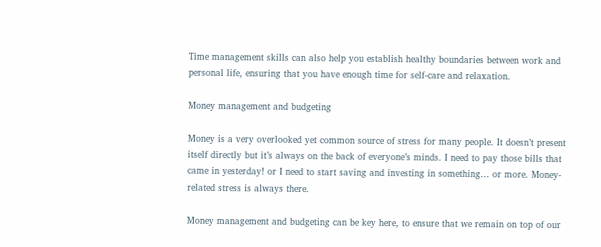Time management skills can also help you establish healthy boundaries between work and personal life, ensuring that you have enough time for self-care and relaxation.

Money management and budgeting

Money is a very overlooked yet common source of stress for many people. It doesn’t present itself directly but it’s always on the back of everyone’s minds. I need to pay those bills that came in yesterday! or I need to start saving and investing in something… or more. Money-related stress is always there.

Money management and budgeting can be key here, to ensure that we remain on top of our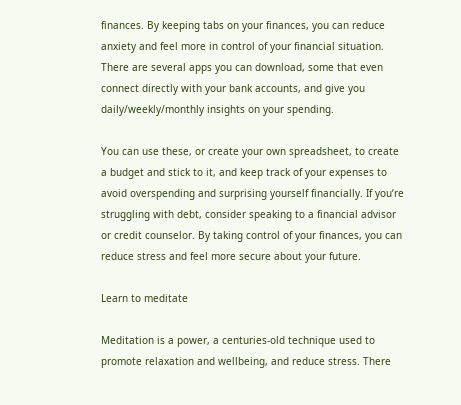finances. By keeping tabs on your finances, you can reduce anxiety and feel more in control of your financial situation. There are several apps you can download, some that even connect directly with your bank accounts, and give you daily/weekly/monthly insights on your spending.

You can use these, or create your own spreadsheet, to create a budget and stick to it, and keep track of your expenses to avoid overspending and surprising yourself financially. If you’re struggling with debt, consider speaking to a financial advisor or credit counselor. By taking control of your finances, you can reduce stress and feel more secure about your future.

Learn to meditate

Meditation is a power, a centuries-old technique used to promote relaxation and wellbeing, and reduce stress. There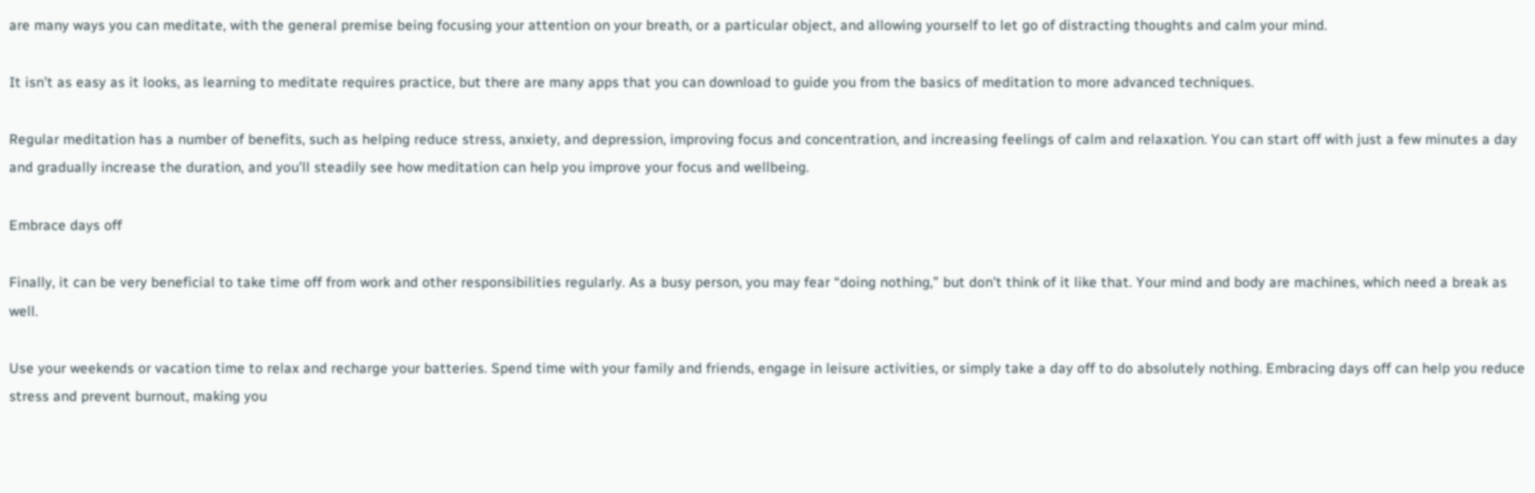are many ways you can meditate, with the general premise being focusing your attention on your breath, or a particular object, and allowing yourself to let go of distracting thoughts and calm your mind.

It isn’t as easy as it looks, as learning to meditate requires practice, but there are many apps that you can download to guide you from the basics of meditation to more advanced techniques.

Regular meditation has a number of benefits, such as helping reduce stress, anxiety, and depression, improving focus and concentration, and increasing feelings of calm and relaxation. You can start off with just a few minutes a day and gradually increase the duration, and you’ll steadily see how meditation can help you improve your focus and wellbeing.

Embrace days off

Finally, it can be very beneficial to take time off from work and other responsibilities regularly. As a busy person, you may fear “doing nothing,” but don’t think of it like that. Your mind and body are machines, which need a break as well.

Use your weekends or vacation time to relax and recharge your batteries. Spend time with your family and friends, engage in leisure activities, or simply take a day off to do absolutely nothing. Embracing days off can help you reduce stress and prevent burnout, making you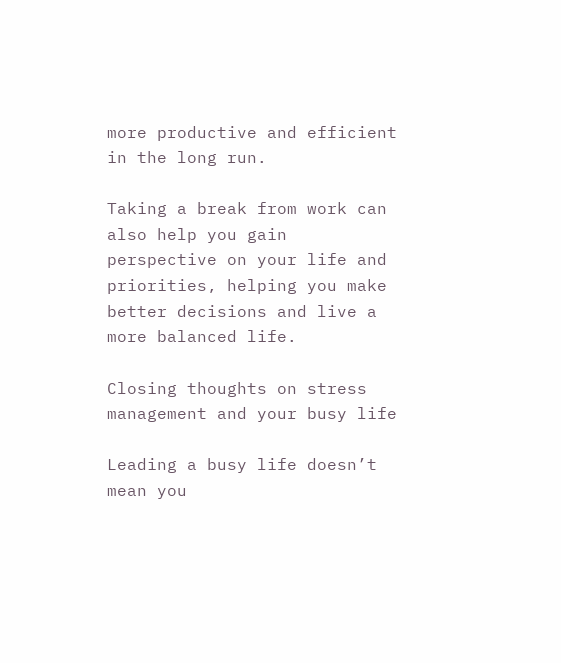more productive and efficient in the long run.

Taking a break from work can also help you gain perspective on your life and priorities, helping you make better decisions and live a more balanced life.

Closing thoughts on stress management and your busy life

Leading a busy life doesn’t mean you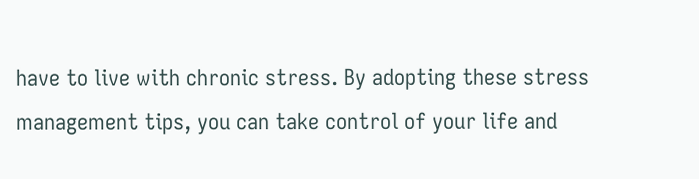have to live with chronic stress. By adopting these stress management tips, you can take control of your life and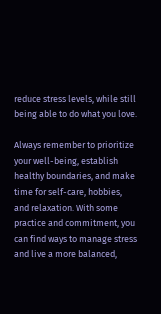reduce stress levels, while still being able to do what you love.

Always remember to prioritize your well-being, establish healthy boundaries, and make time for self-care, hobbies, and relaxation. With some practice and commitment, you can find ways to manage stress and live a more balanced,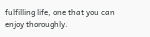fulfilling life, one that you can enjoy thoroughly.